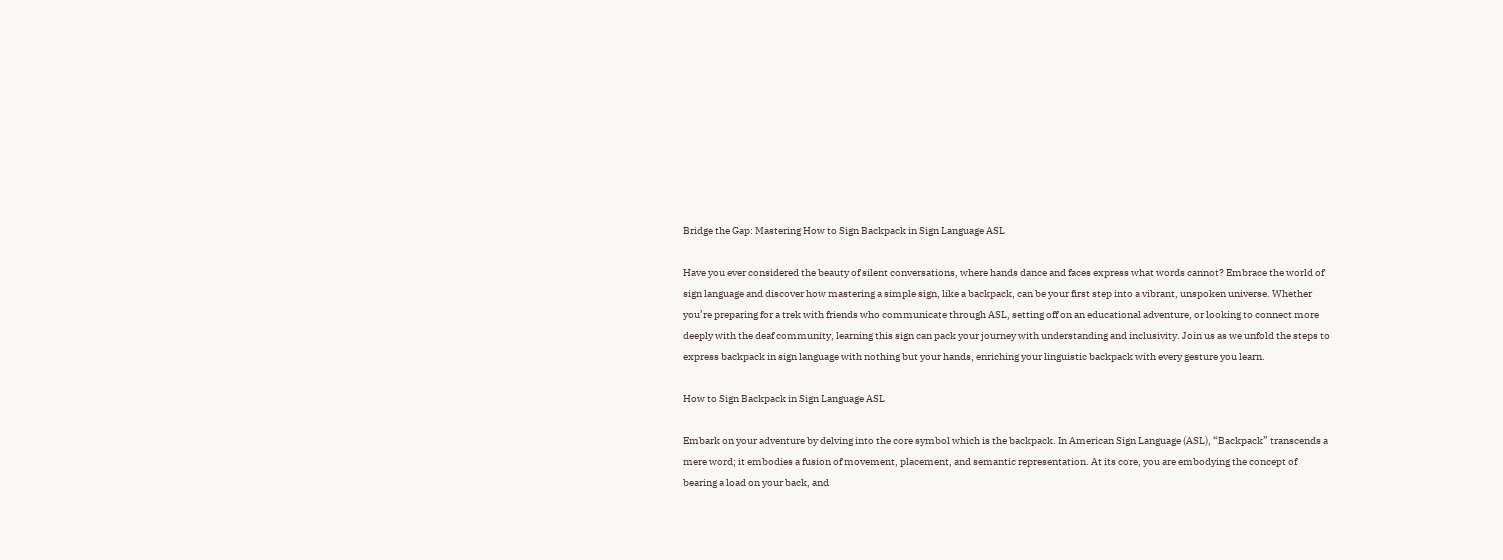Bridge the Gap: Mastering How to Sign Backpack in Sign Language ASL

Have you ever considered the beauty of silent conversations, where hands dance and faces express what words cannot? Embrace the world of sign language and discover how mastering a simple sign, like a backpack, can be your first step into a vibrant, unspoken universe. Whether you’re preparing for a trek with friends who communicate through ASL, setting off on an educational adventure, or looking to connect more deeply with the deaf community, learning this sign can pack your journey with understanding and inclusivity. Join us as we unfold the steps to express backpack in sign language with nothing but your hands, enriching your linguistic backpack with every gesture you learn.

How to Sign Backpack in Sign Language ASL

Embark on your adventure by delving into the core symbol which is the backpack. In American Sign Language (ASL), “Backpack” transcends a mere word; it embodies a fusion of movement, placement, and semantic representation. At its core, you are embodying the concept of bearing a load on your back, and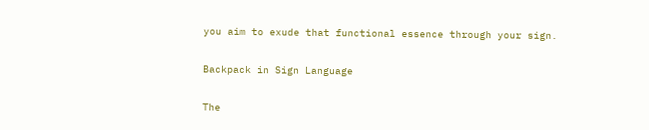you aim to exude that functional essence through your sign.

Backpack in Sign Language

The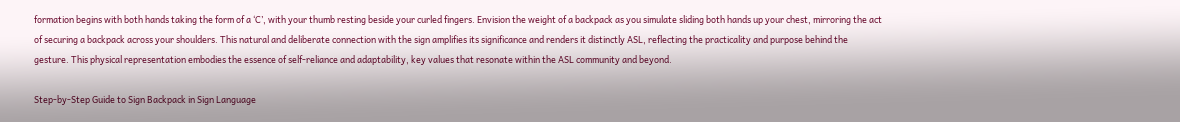formation begins with both hands taking the form of a ‘C’, with your thumb resting beside your curled fingers. Envision the weight of a backpack as you simulate sliding both hands up your chest, mirroring the act of securing a backpack across your shoulders. This natural and deliberate connection with the sign amplifies its significance and renders it distinctly ASL, reflecting the practicality and purpose behind the gesture. This physical representation embodies the essence of self-reliance and adaptability, key values that resonate within the ASL community and beyond.

Step-by-Step Guide to Sign Backpack in Sign Language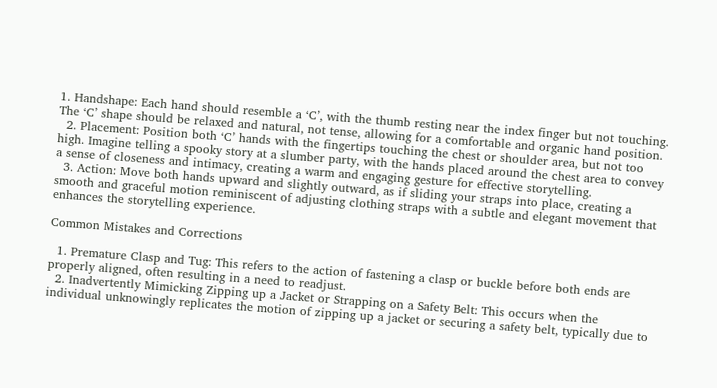1. Handshape: Each hand should resemble a ‘C’, with the thumb resting near the index finger but not touching. The ‘C’ shape should be relaxed and natural, not tense, allowing for a comfortable and organic hand position.
  2. Placement: Position both ‘C’ hands with the fingertips touching the chest or shoulder area, but not too high. Imagine telling a spooky story at a slumber party, with the hands placed around the chest area to convey a sense of closeness and intimacy, creating a warm and engaging gesture for effective storytelling.
  3. Action: Move both hands upward and slightly outward, as if sliding your straps into place, creating a smooth and graceful motion reminiscent of adjusting clothing straps with a subtle and elegant movement that enhances the storytelling experience.

Common Mistakes and Corrections

  1. Premature Clasp and Tug: This refers to the action of fastening a clasp or buckle before both ends are properly aligned, often resulting in a need to readjust.
  2. Inadvertently Mimicking Zipping up a Jacket or Strapping on a Safety Belt: This occurs when the individual unknowingly replicates the motion of zipping up a jacket or securing a safety belt, typically due to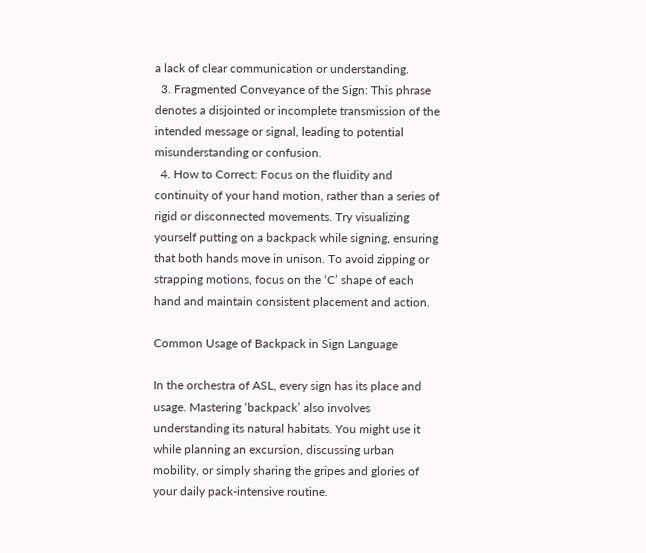a lack of clear communication or understanding.
  3. Fragmented Conveyance of the Sign: This phrase denotes a disjointed or incomplete transmission of the intended message or signal, leading to potential misunderstanding or confusion.
  4. How to Correct: Focus on the fluidity and continuity of your hand motion, rather than a series of rigid or disconnected movements. Try visualizing yourself putting on a backpack while signing, ensuring that both hands move in unison. To avoid zipping or strapping motions, focus on the ‘C’ shape of each hand and maintain consistent placement and action.

Common Usage of Backpack in Sign Language

In the orchestra of ASL, every sign has its place and usage. Mastering ‘backpack’ also involves understanding its natural habitats. You might use it while planning an excursion, discussing urban mobility, or simply sharing the gripes and glories of your daily pack-intensive routine.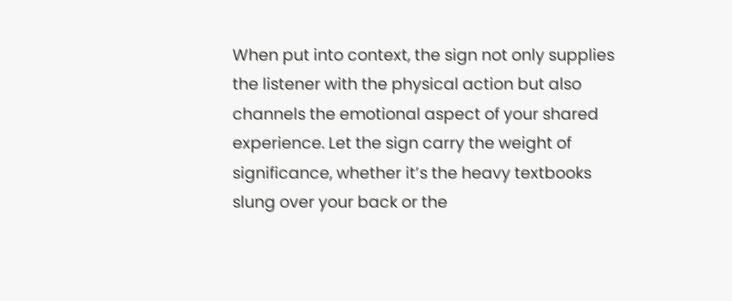When put into context, the sign not only supplies the listener with the physical action but also channels the emotional aspect of your shared experience. Let the sign carry the weight of significance, whether it’s the heavy textbooks slung over your back or the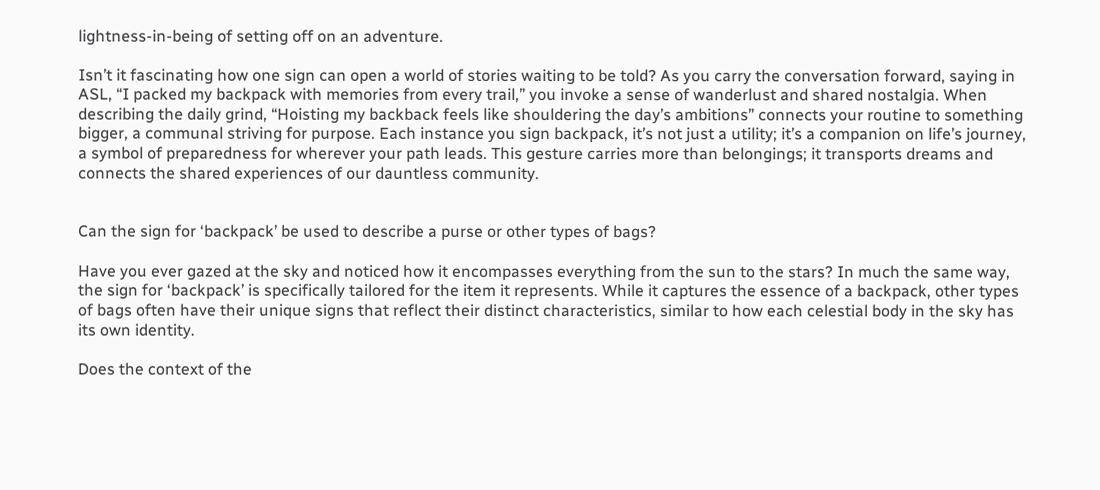lightness-in-being of setting off on an adventure.

Isn’t it fascinating how one sign can open a world of stories waiting to be told? As you carry the conversation forward, saying in ASL, “I packed my backpack with memories from every trail,” you invoke a sense of wanderlust and shared nostalgia. When describing the daily grind, “Hoisting my backback feels like shouldering the day’s ambitions” connects your routine to something bigger, a communal striving for purpose. Each instance you sign backpack, it’s not just a utility; it’s a companion on life’s journey, a symbol of preparedness for wherever your path leads. This gesture carries more than belongings; it transports dreams and connects the shared experiences of our dauntless community.


Can the sign for ‘backpack’ be used to describe a purse or other types of bags?

Have you ever gazed at the sky and noticed how it encompasses everything from the sun to the stars? In much the same way, the sign for ‘backpack’ is specifically tailored for the item it represents. While it captures the essence of a backpack, other types of bags often have their unique signs that reflect their distinct characteristics, similar to how each celestial body in the sky has its own identity.

Does the context of the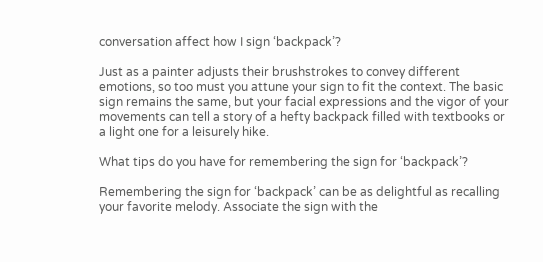conversation affect how I sign ‘backpack’?

Just as a painter adjusts their brushstrokes to convey different emotions, so too must you attune your sign to fit the context. The basic sign remains the same, but your facial expressions and the vigor of your movements can tell a story of a hefty backpack filled with textbooks or a light one for a leisurely hike.

What tips do you have for remembering the sign for ‘backpack’?

Remembering the sign for ‘backpack’ can be as delightful as recalling your favorite melody. Associate the sign with the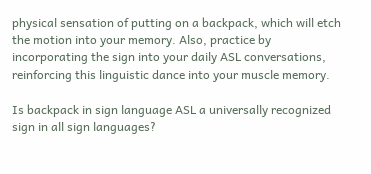physical sensation of putting on a backpack, which will etch the motion into your memory. Also, practice by incorporating the sign into your daily ASL conversations, reinforcing this linguistic dance into your muscle memory.

Is backpack in sign language ASL a universally recognized sign in all sign languages?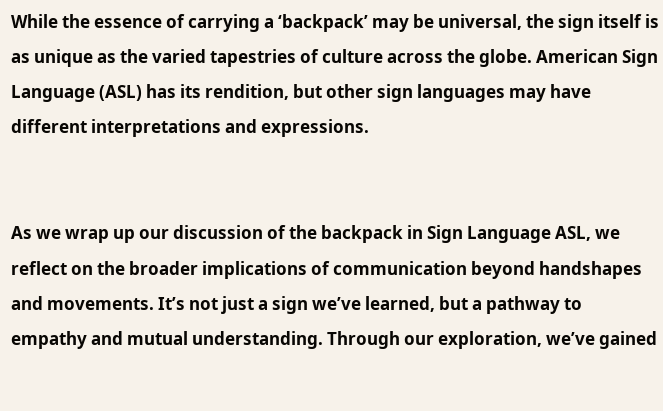While the essence of carrying a ‘backpack’ may be universal, the sign itself is as unique as the varied tapestries of culture across the globe. American Sign Language (ASL) has its rendition, but other sign languages may have different interpretations and expressions.


As we wrap up our discussion of the backpack in Sign Language ASL, we reflect on the broader implications of communication beyond handshapes and movements. It’s not just a sign we’ve learned, but a pathway to empathy and mutual understanding. Through our exploration, we’ve gained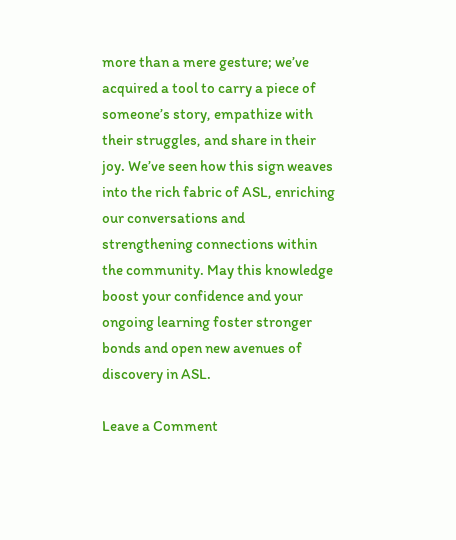more than a mere gesture; we’ve acquired a tool to carry a piece of someone’s story, empathize with their struggles, and share in their joy. We’ve seen how this sign weaves into the rich fabric of ASL, enriching our conversations and strengthening connections within the community. May this knowledge boost your confidence and your ongoing learning foster stronger bonds and open new avenues of discovery in ASL.

Leave a Comment